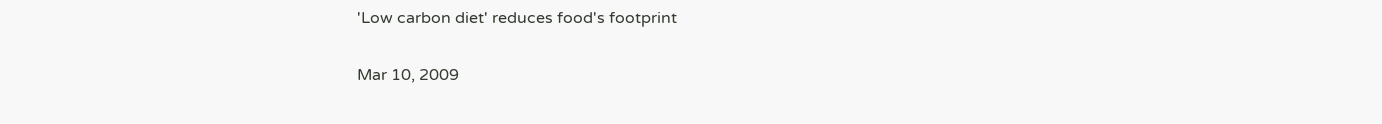'Low carbon diet' reduces food's footprint

Mar 10, 2009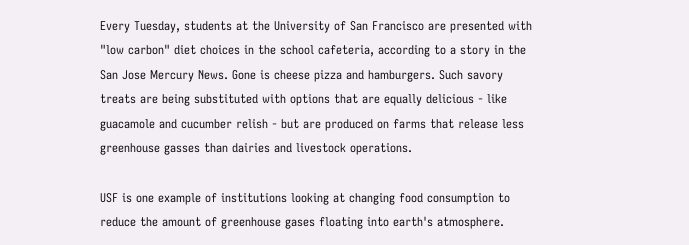Every Tuesday, students at the University of San Francisco are presented with "low carbon" diet choices in the school cafeteria, according to a story in the San Jose Mercury News. Gone is cheese pizza and hamburgers. Such savory treats are being substituted with options that are equally delicious - like guacamole and cucumber relish - but are produced on farms that release less greenhouse gasses than dairies and livestock operations.

USF is one example of institutions looking at changing food consumption to reduce the amount of greenhouse gases floating into earth's atmosphere.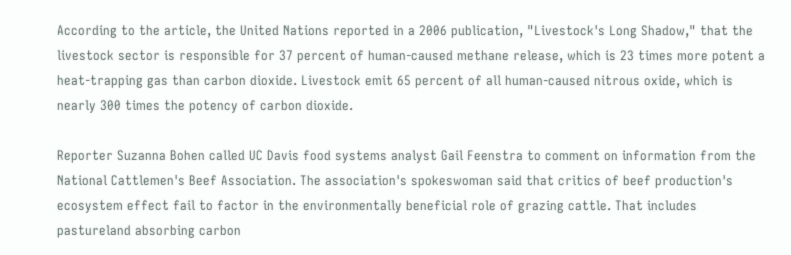According to the article, the United Nations reported in a 2006 publication, "Livestock's Long Shadow," that the livestock sector is responsible for 37 percent of human-caused methane release, which is 23 times more potent a heat-trapping gas than carbon dioxide. Livestock emit 65 percent of all human-caused nitrous oxide, which is nearly 300 times the potency of carbon dioxide.

Reporter Suzanna Bohen called UC Davis food systems analyst Gail Feenstra to comment on information from the National Cattlemen's Beef Association. The association's spokeswoman said that critics of beef production's ecosystem effect fail to factor in the environmentally beneficial role of grazing cattle. That includes pastureland absorbing carbon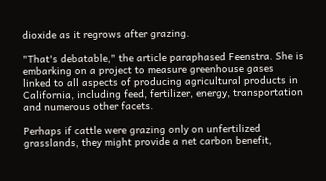dioxide as it regrows after grazing.

"That's debatable," the article paraphased Feenstra. She is embarking on a project to measure greenhouse gases linked to all aspects of producing agricultural products in California, including feed, fertilizer, energy, transportation and numerous other facets.

Perhaps if cattle were grazing only on unfertilized grasslands, they might provide a net carbon benefit,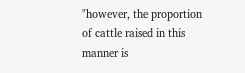"however, the proportion of cattle raised in this manner is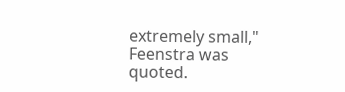extremely small," Feenstra was quoted.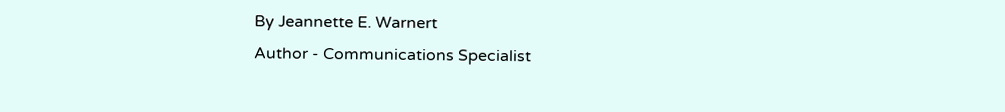By Jeannette E. Warnert
Author - Communications Specialist